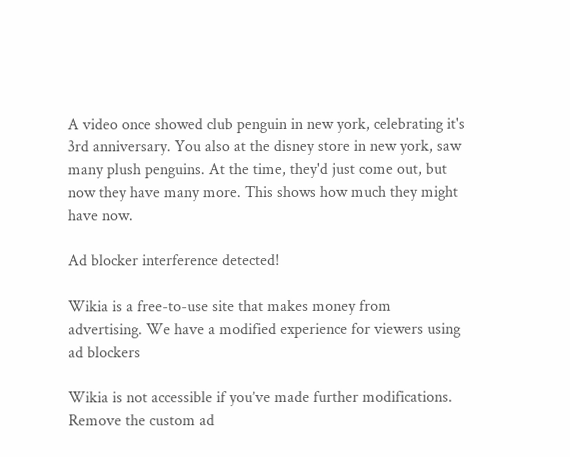A video once showed club penguin in new york, celebrating it's 3rd anniversary. You also at the disney store in new york, saw many plush penguins. At the time, they'd just come out, but now they have many more. This shows how much they might have now.

Ad blocker interference detected!

Wikia is a free-to-use site that makes money from advertising. We have a modified experience for viewers using ad blockers

Wikia is not accessible if you’ve made further modifications. Remove the custom ad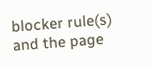blocker rule(s) and the page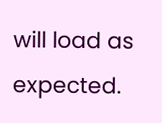will load as expected.